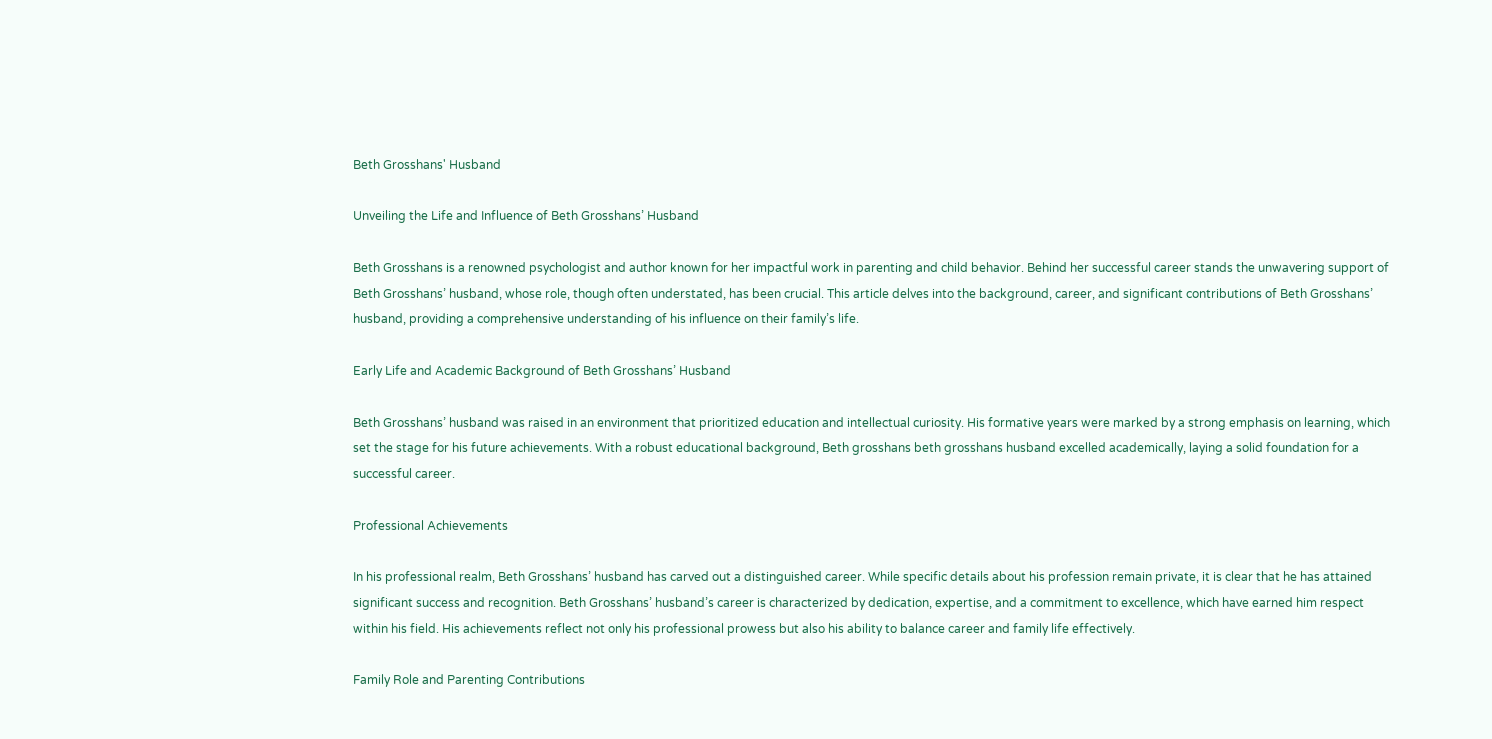Beth Grosshans' Husband

Unveiling the Life and Influence of Beth Grosshans’ Husband

Beth Grosshans is a renowned psychologist and author known for her impactful work in parenting and child behavior. Behind her successful career stands the unwavering support of Beth Grosshans’ husband, whose role, though often understated, has been crucial. This article delves into the background, career, and significant contributions of Beth Grosshans’ husband, providing a comprehensive understanding of his influence on their family’s life.

Early Life and Academic Background of Beth Grosshans’ Husband

Beth Grosshans’ husband was raised in an environment that prioritized education and intellectual curiosity. His formative years were marked by a strong emphasis on learning, which set the stage for his future achievements. With a robust educational background, Beth grosshans beth grosshans husband excelled academically, laying a solid foundation for a successful career.

Professional Achievements

In his professional realm, Beth Grosshans’ husband has carved out a distinguished career. While specific details about his profession remain private, it is clear that he has attained significant success and recognition. Beth Grosshans’ husband’s career is characterized by dedication, expertise, and a commitment to excellence, which have earned him respect within his field. His achievements reflect not only his professional prowess but also his ability to balance career and family life effectively.

Family Role and Parenting Contributions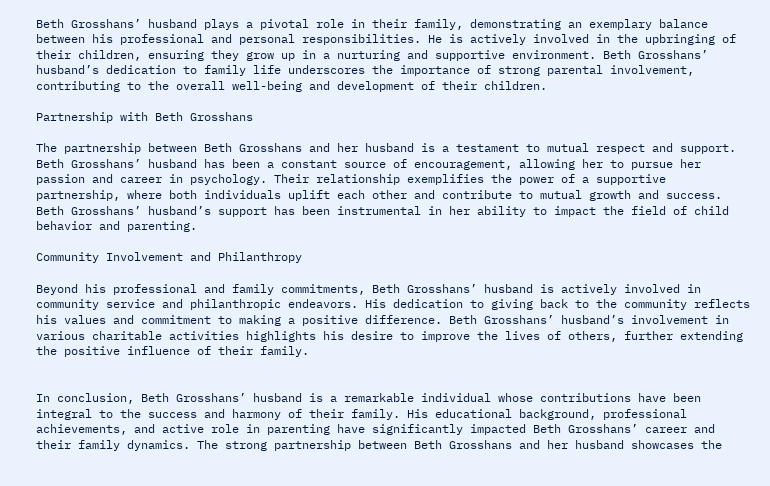Beth Grosshans’ husband plays a pivotal role in their family, demonstrating an exemplary balance between his professional and personal responsibilities. He is actively involved in the upbringing of their children, ensuring they grow up in a nurturing and supportive environment. Beth Grosshans’ husband’s dedication to family life underscores the importance of strong parental involvement, contributing to the overall well-being and development of their children.

Partnership with Beth Grosshans

The partnership between Beth Grosshans and her husband is a testament to mutual respect and support. Beth Grosshans’ husband has been a constant source of encouragement, allowing her to pursue her passion and career in psychology. Their relationship exemplifies the power of a supportive partnership, where both individuals uplift each other and contribute to mutual growth and success. Beth Grosshans’ husband’s support has been instrumental in her ability to impact the field of child behavior and parenting.

Community Involvement and Philanthropy

Beyond his professional and family commitments, Beth Grosshans’ husband is actively involved in community service and philanthropic endeavors. His dedication to giving back to the community reflects his values and commitment to making a positive difference. Beth Grosshans’ husband’s involvement in various charitable activities highlights his desire to improve the lives of others, further extending the positive influence of their family.


In conclusion, Beth Grosshans’ husband is a remarkable individual whose contributions have been integral to the success and harmony of their family. His educational background, professional achievements, and active role in parenting have significantly impacted Beth Grosshans’ career and their family dynamics. The strong partnership between Beth Grosshans and her husband showcases the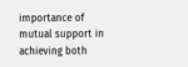importance of mutual support in achieving both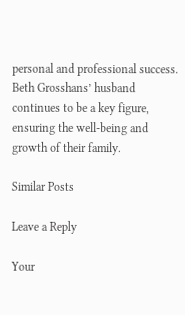personal and professional success. Beth Grosshans’ husband continues to be a key figure, ensuring the well-being and growth of their family.

Similar Posts

Leave a Reply

Your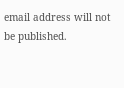email address will not be published.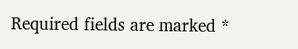Required fields are marked *